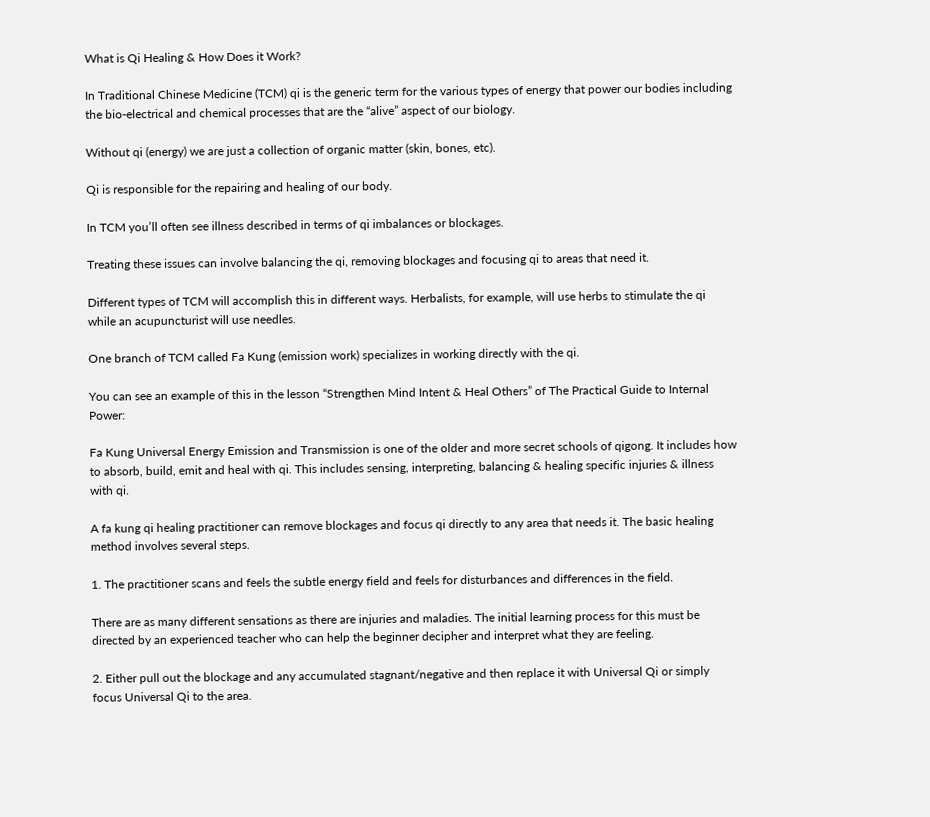What is Qi Healing & How Does it Work?

In Traditional Chinese Medicine (TCM) qi is the generic term for the various types of energy that power our bodies including the bio-electrical and chemical processes that are the “alive” aspect of our biology.

Without qi (energy) we are just a collection of organic matter (skin, bones, etc).

Qi is responsible for the repairing and healing of our body.

In TCM you’ll often see illness described in terms of qi imbalances or blockages.

Treating these issues can involve balancing the qi, removing blockages and focusing qi to areas that need it.

Different types of TCM will accomplish this in different ways. Herbalists, for example, will use herbs to stimulate the qi while an acupuncturist will use needles.

One branch of TCM called Fa Kung (emission work) specializes in working directly with the qi.

You can see an example of this in the lesson “Strengthen Mind Intent & Heal Others” of The Practical Guide to Internal Power:

Fa Kung Universal Energy Emission and Transmission is one of the older and more secret schools of qigong. It includes how to absorb, build, emit and heal with qi. This includes sensing, interpreting, balancing & healing specific injuries & illness with qi.

A fa kung qi healing practitioner can remove blockages and focus qi directly to any area that needs it. The basic healing method involves several steps.

1. The practitioner scans and feels the subtle energy field and feels for disturbances and differences in the field.

There are as many different sensations as there are injuries and maladies. The initial learning process for this must be directed by an experienced teacher who can help the beginner decipher and interpret what they are feeling.

2. Either pull out the blockage and any accumulated stagnant/negative and then replace it with Universal Qi or simply focus Universal Qi to the area.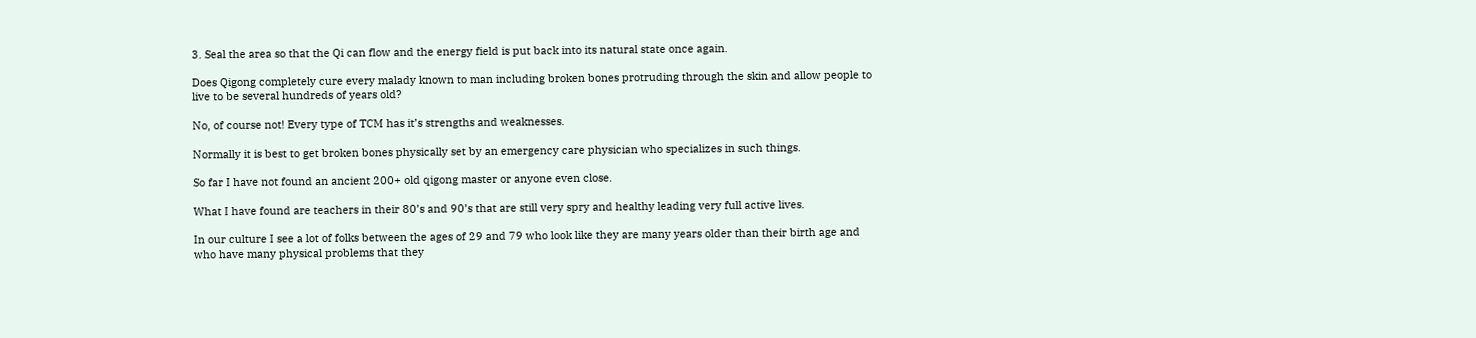3. Seal the area so that the Qi can flow and the energy field is put back into its natural state once again.

Does Qigong completely cure every malady known to man including broken bones protruding through the skin and allow people to live to be several hundreds of years old?

No, of course not! Every type of TCM has it’s strengths and weaknesses.

Normally it is best to get broken bones physically set by an emergency care physician who specializes in such things.

So far I have not found an ancient 200+ old qigong master or anyone even close.

What I have found are teachers in their 80’s and 90’s that are still very spry and healthy leading very full active lives.

In our culture I see a lot of folks between the ages of 29 and 79 who look like they are many years older than their birth age and who have many physical problems that they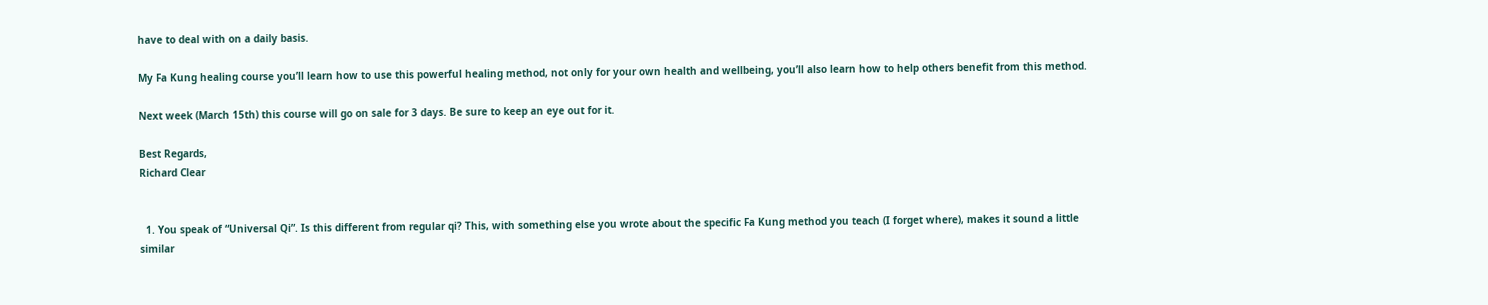have to deal with on a daily basis.

My Fa Kung healing course you’ll learn how to use this powerful healing method, not only for your own health and wellbeing, you’ll also learn how to help others benefit from this method.

Next week (March 15th) this course will go on sale for 3 days. Be sure to keep an eye out for it.

Best Regards,
Richard Clear


  1. You speak of “Universal Qi”. Is this different from regular qi? This, with something else you wrote about the specific Fa Kung method you teach (I forget where), makes it sound a little similar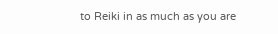to Reiki in as much as you are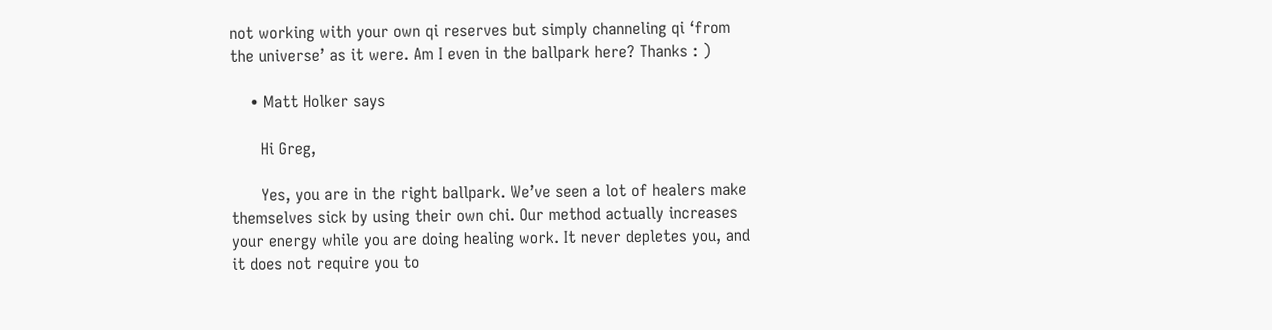not working with your own qi reserves but simply channeling qi ‘from the universe’ as it were. Am I even in the ballpark here? Thanks : )

    • Matt Holker says

      Hi Greg,

      Yes, you are in the right ballpark. We’ve seen a lot of healers make themselves sick by using their own chi. Our method actually increases your energy while you are doing healing work. It never depletes you, and it does not require you to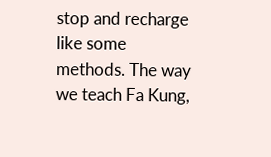stop and recharge like some methods. The way we teach Fa Kung,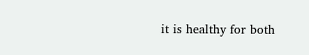it is healthy for both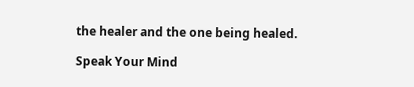the healer and the one being healed.

Speak Your Mind